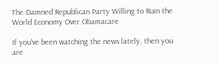The Damned Republican Party Willing to Ruin the World Economy Over Obamacare

If you've been watching the news lately, then you are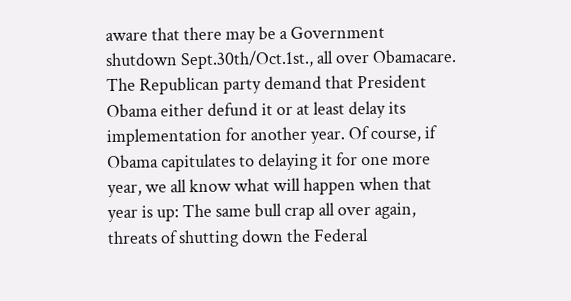aware that there may be a Government shutdown Sept.30th/Oct.1st., all over Obamacare. The Republican party demand that President Obama either defund it or at least delay its implementation for another year. Of course, if Obama capitulates to delaying it for one more year, we all know what will happen when that year is up: The same bull crap all over again, threats of shutting down the Federal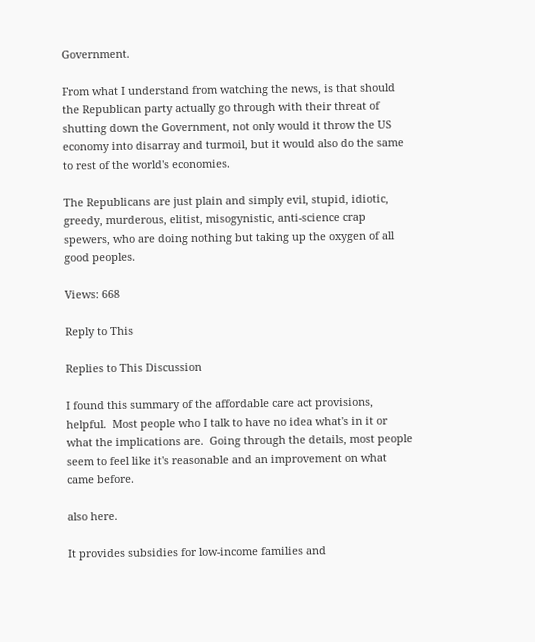Government.

From what I understand from watching the news, is that should the Republican party actually go through with their threat of shutting down the Government, not only would it throw the US economy into disarray and turmoil, but it would also do the same to rest of the world's economies.

The Republicans are just plain and simply evil, stupid, idiotic, greedy, murderous, elitist, misogynistic, anti-science crap spewers, who are doing nothing but taking up the oxygen of all good peoples.

Views: 668

Reply to This

Replies to This Discussion

I found this summary of the affordable care act provisions, helpful.  Most people who I talk to have no idea what's in it or what the implications are.  Going through the details, most people seem to feel like it's reasonable and an improvement on what came before.

also here.

It provides subsidies for low-income families and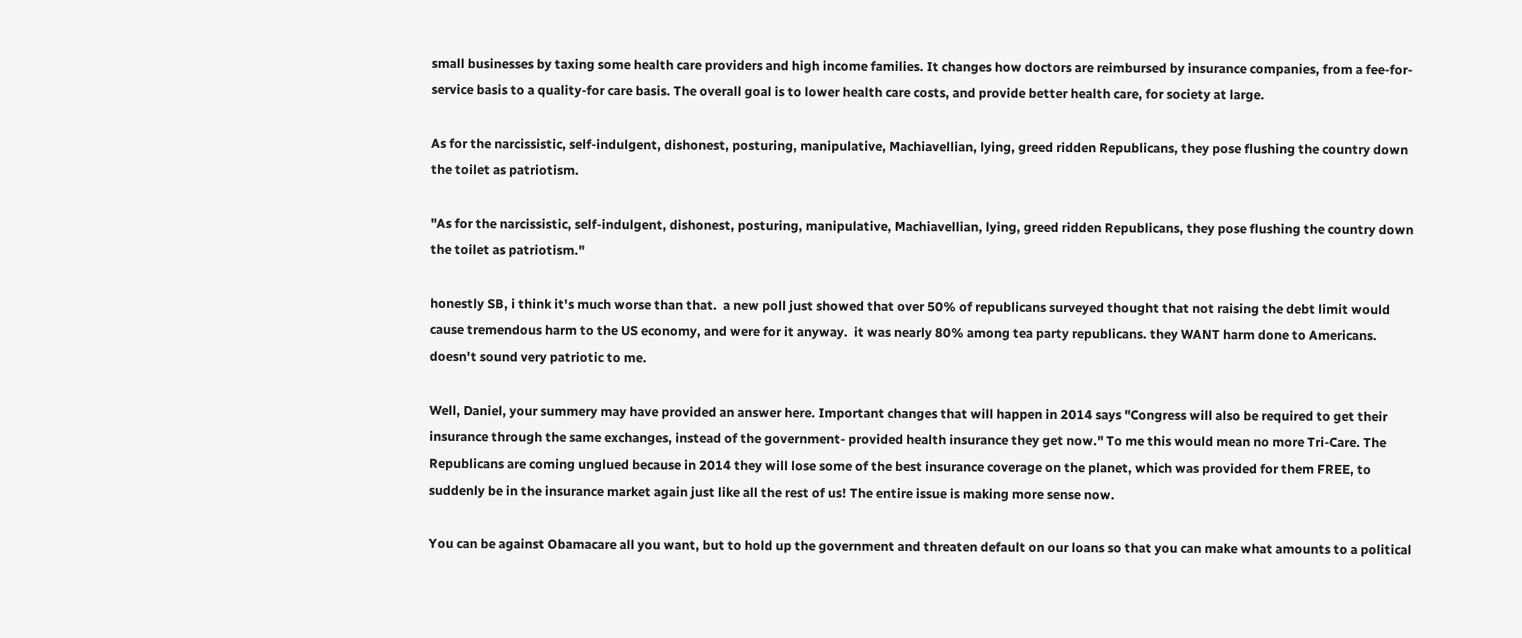small businesses by taxing some health care providers and high income families. It changes how doctors are reimbursed by insurance companies, from a fee-for-service basis to a quality-for care basis. The overall goal is to lower health care costs, and provide better health care, for society at large.

As for the narcissistic, self-indulgent, dishonest, posturing, manipulative, Machiavellian, lying, greed ridden Republicans, they pose flushing the country down the toilet as patriotism.

"As for the narcissistic, self-indulgent, dishonest, posturing, manipulative, Machiavellian, lying, greed ridden Republicans, they pose flushing the country down the toilet as patriotism."

honestly SB, i think it's much worse than that.  a new poll just showed that over 50% of republicans surveyed thought that not raising the debt limit would cause tremendous harm to the US economy, and were for it anyway.  it was nearly 80% among tea party republicans. they WANT harm done to Americans.  doesn't sound very patriotic to me.

Well, Daniel, your summery may have provided an answer here. Important changes that will happen in 2014 says "Congress will also be required to get their insurance through the same exchanges, instead of the government- provided health insurance they get now." To me this would mean no more Tri-Care. The Republicans are coming unglued because in 2014 they will lose some of the best insurance coverage on the planet, which was provided for them FREE, to suddenly be in the insurance market again just like all the rest of us! The entire issue is making more sense now.

You can be against Obamacare all you want, but to hold up the government and threaten default on our loans so that you can make what amounts to a political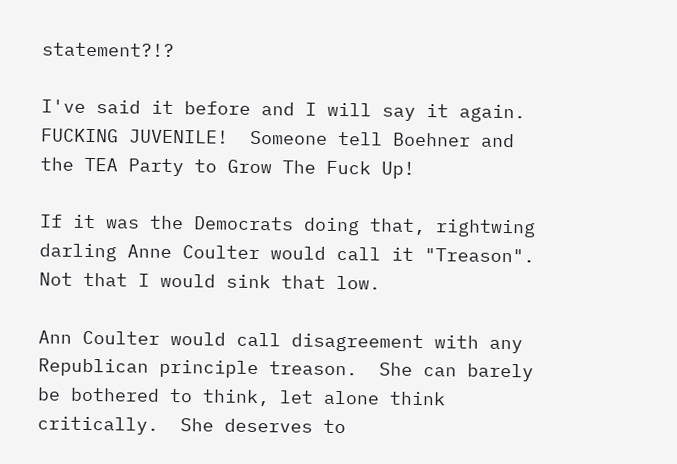statement?!?

I've said it before and I will say it again.  FUCKING JUVENILE!  Someone tell Boehner and the TEA Party to Grow The Fuck Up!

If it was the Democrats doing that, rightwing darling Anne Coulter would call it "Treason".  Not that I would sink that low.

Ann Coulter would call disagreement with any Republican principle treason.  She can barely be bothered to think, let alone think critically.  She deserves to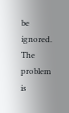be ignored.  The problem is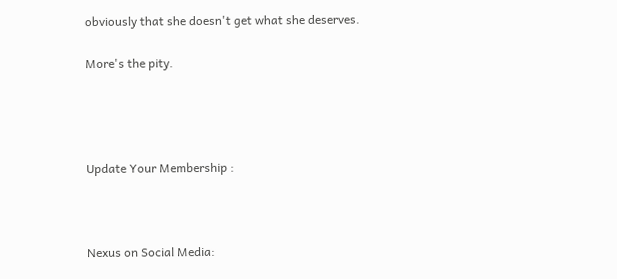obviously that she doesn't get what she deserves.

More's the pity.




Update Your Membership :



Nexus on Social Media: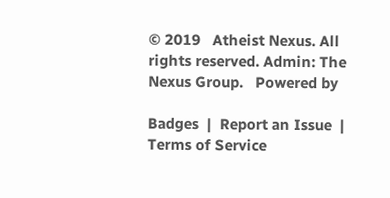© 2019   Atheist Nexus. All rights reserved. Admin: The Nexus Group.   Powered by

Badges  |  Report an Issue  |  Terms of Service